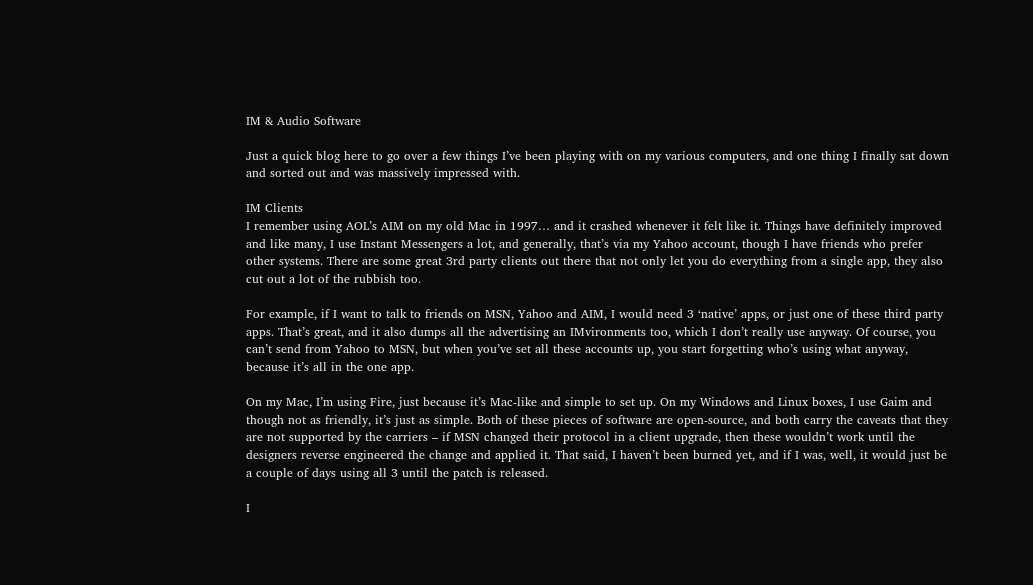IM & Audio Software

Just a quick blog here to go over a few things I’ve been playing with on my various computers, and one thing I finally sat down and sorted out and was massively impressed with.

IM Clients
I remember using AOL’s AIM on my old Mac in 1997… and it crashed whenever it felt like it. Things have definitely improved and like many, I use Instant Messengers a lot, and generally, that’s via my Yahoo account, though I have friends who prefer other systems. There are some great 3rd party clients out there that not only let you do everything from a single app, they also cut out a lot of the rubbish too.

For example, if I want to talk to friends on MSN, Yahoo and AIM, I would need 3 ‘native’ apps, or just one of these third party apps. That’s great, and it also dumps all the advertising an IMvironments too, which I don’t really use anyway. Of course, you can’t send from Yahoo to MSN, but when you’ve set all these accounts up, you start forgetting who’s using what anyway, because it’s all in the one app.

On my Mac, I’m using Fire, just because it’s Mac-like and simple to set up. On my Windows and Linux boxes, I use Gaim and though not as friendly, it’s just as simple. Both of these pieces of software are open-source, and both carry the caveats that they are not supported by the carriers – if MSN changed their protocol in a client upgrade, then these wouldn’t work until the designers reverse engineered the change and applied it. That said, I haven’t been burned yet, and if I was, well, it would just be a couple of days using all 3 until the patch is released.

I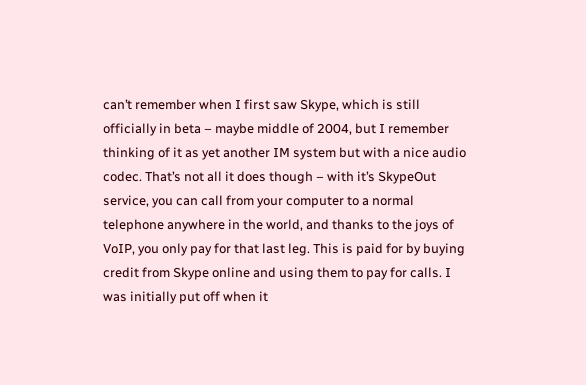can’t remember when I first saw Skype, which is still officially in beta – maybe middle of 2004, but I remember thinking of it as yet another IM system but with a nice audio codec. That’s not all it does though – with it’s SkypeOut service, you can call from your computer to a normal telephone anywhere in the world, and thanks to the joys of VoIP, you only pay for that last leg. This is paid for by buying credit from Skype online and using them to pay for calls. I was initially put off when it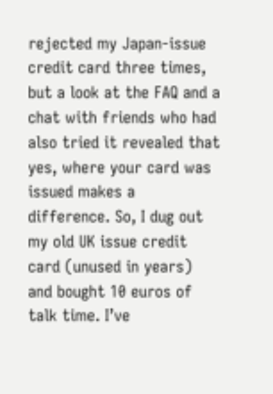rejected my Japan-issue credit card three times, but a look at the FAQ and a chat with friends who had also tried it revealed that yes, where your card was issued makes a difference. So, I dug out my old UK issue credit card (unused in years) and bought 10 euros of talk time. I’ve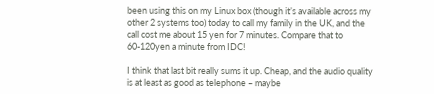been using this on my Linux box (though it’s available across my other 2 systems too) today to call my family in the UK, and the call cost me about 15 yen for 7 minutes. Compare that to 60-120yen a minute from IDC!

I think that last bit really sums it up. Cheap, and the audio quality is at least as good as telephone – maybe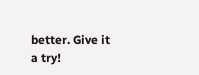better. Give it a try!